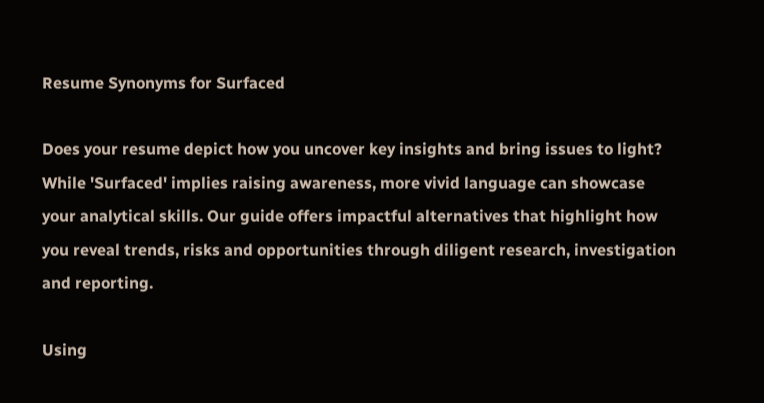Resume Synonyms for Surfaced

Does your resume depict how you uncover key insights and bring issues to light? While 'Surfaced' implies raising awareness, more vivid language can showcase your analytical skills. Our guide offers impactful alternatives that highlight how you reveal trends, risks and opportunities through diligent research, investigation and reporting.

Using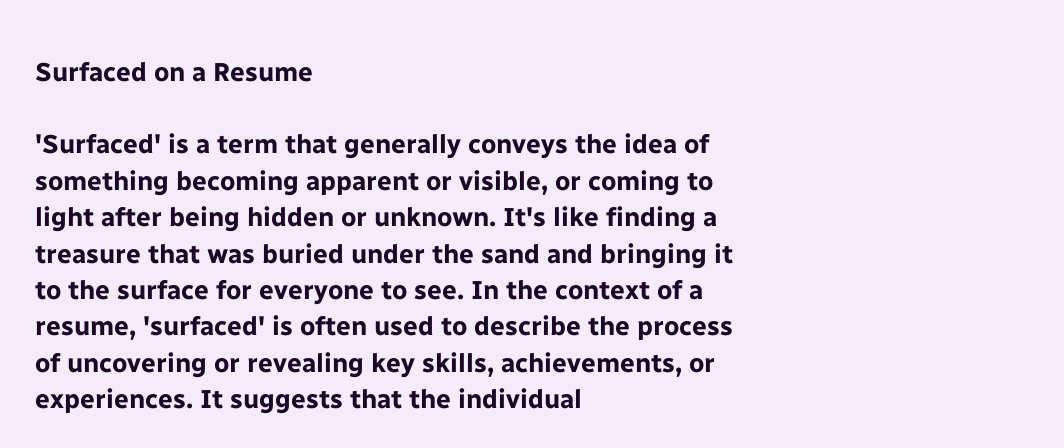Surfaced on a Resume

'Surfaced' is a term that generally conveys the idea of something becoming apparent or visible, or coming to light after being hidden or unknown. It's like finding a treasure that was buried under the sand and bringing it to the surface for everyone to see. In the context of a resume, 'surfaced' is often used to describe the process of uncovering or revealing key skills, achievements, or experiences. It suggests that the individual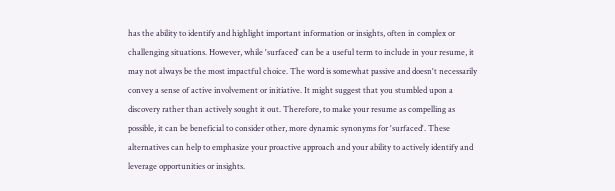has the ability to identify and highlight important information or insights, often in complex or challenging situations. However, while 'surfaced' can be a useful term to include in your resume, it may not always be the most impactful choice. The word is somewhat passive and doesn't necessarily convey a sense of active involvement or initiative. It might suggest that you stumbled upon a discovery rather than actively sought it out. Therefore, to make your resume as compelling as possible, it can be beneficial to consider other, more dynamic synonyms for 'surfaced'. These alternatives can help to emphasize your proactive approach and your ability to actively identify and leverage opportunities or insights.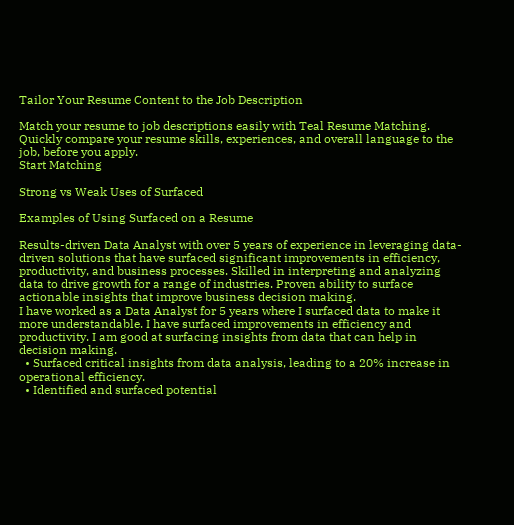Tailor Your Resume Content to the Job Description

Match your resume to job descriptions easily with Teal Resume Matching.
Quickly compare your resume skills, experiences, and overall language to the job, before you apply.
Start Matching

Strong vs Weak Uses of Surfaced

Examples of Using Surfaced on a Resume

Results-driven Data Analyst with over 5 years of experience in leveraging data-driven solutions that have surfaced significant improvements in efficiency, productivity, and business processes. Skilled in interpreting and analyzing data to drive growth for a range of industries. Proven ability to surface actionable insights that improve business decision making.
I have worked as a Data Analyst for 5 years where I surfaced data to make it more understandable. I have surfaced improvements in efficiency and productivity. I am good at surfacing insights from data that can help in decision making.
  • Surfaced critical insights from data analysis, leading to a 20% increase in operational efficiency.
  • Identified and surfaced potential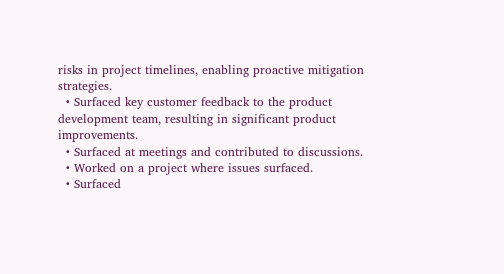risks in project timelines, enabling proactive mitigation strategies.
  • Surfaced key customer feedback to the product development team, resulting in significant product improvements.
  • Surfaced at meetings and contributed to discussions.
  • Worked on a project where issues surfaced.
  • Surfaced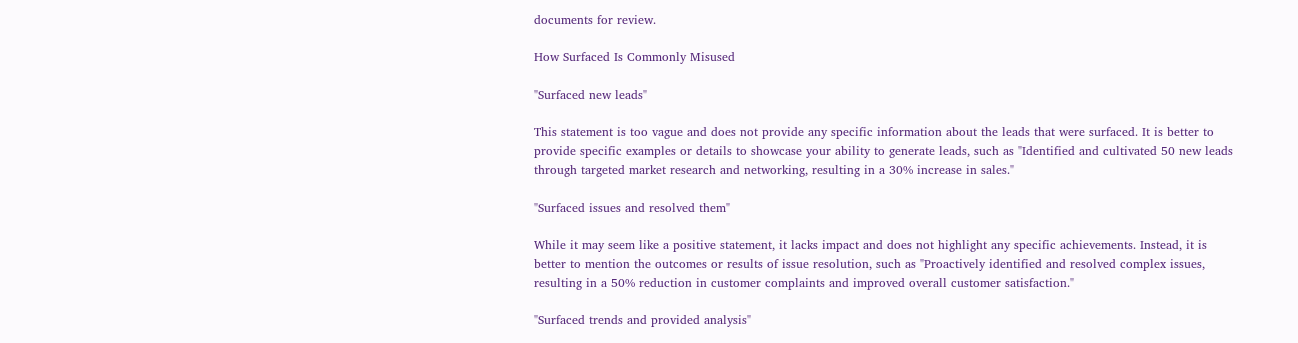documents for review.

How Surfaced Is Commonly Misused

"Surfaced new leads"

This statement is too vague and does not provide any specific information about the leads that were surfaced. It is better to provide specific examples or details to showcase your ability to generate leads, such as "Identified and cultivated 50 new leads through targeted market research and networking, resulting in a 30% increase in sales."

"Surfaced issues and resolved them"

While it may seem like a positive statement, it lacks impact and does not highlight any specific achievements. Instead, it is better to mention the outcomes or results of issue resolution, such as "Proactively identified and resolved complex issues, resulting in a 50% reduction in customer complaints and improved overall customer satisfaction."

"Surfaced trends and provided analysis"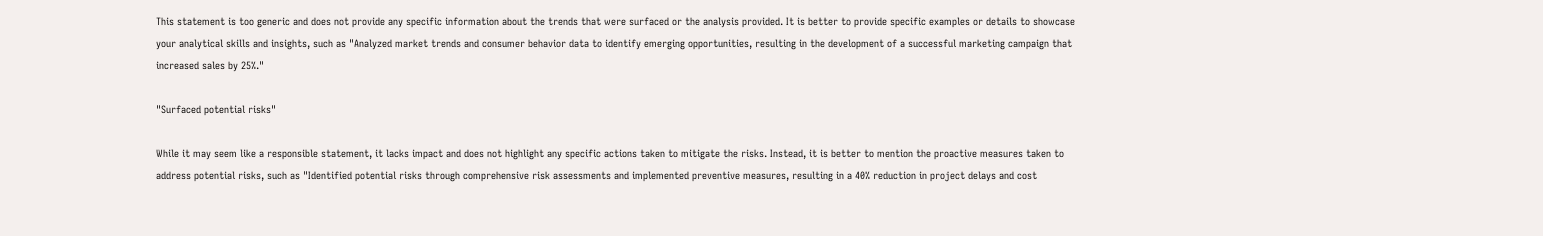This statement is too generic and does not provide any specific information about the trends that were surfaced or the analysis provided. It is better to provide specific examples or details to showcase your analytical skills and insights, such as "Analyzed market trends and consumer behavior data to identify emerging opportunities, resulting in the development of a successful marketing campaign that increased sales by 25%."

"Surfaced potential risks"

While it may seem like a responsible statement, it lacks impact and does not highlight any specific actions taken to mitigate the risks. Instead, it is better to mention the proactive measures taken to address potential risks, such as "Identified potential risks through comprehensive risk assessments and implemented preventive measures, resulting in a 40% reduction in project delays and cost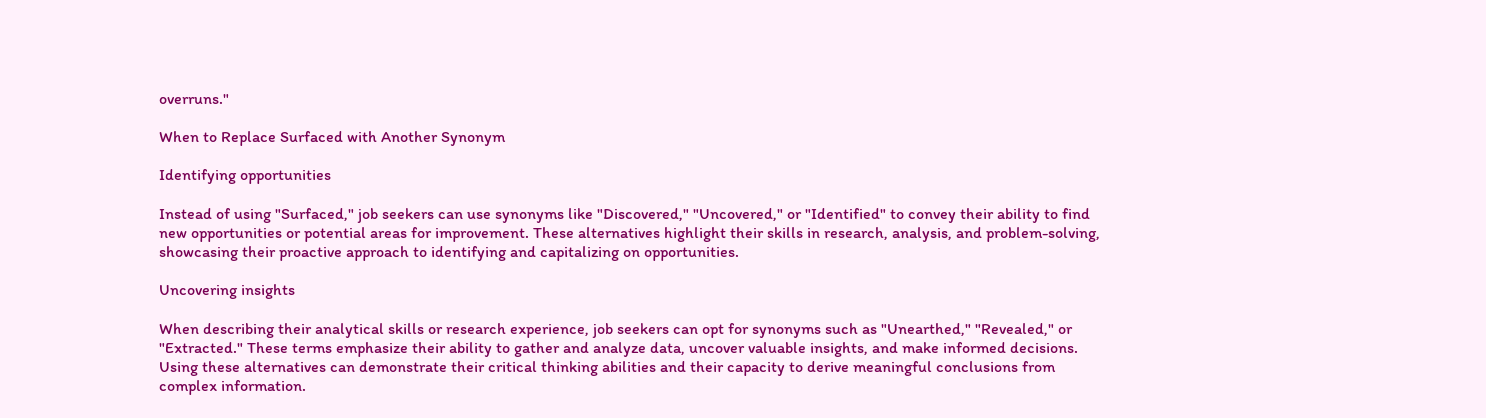overruns."

When to Replace Surfaced with Another Synonym

Identifying opportunities

Instead of using "Surfaced," job seekers can use synonyms like "Discovered," "Uncovered," or "Identified" to convey their ability to find new opportunities or potential areas for improvement. These alternatives highlight their skills in research, analysis, and problem-solving, showcasing their proactive approach to identifying and capitalizing on opportunities.

Uncovering insights

When describing their analytical skills or research experience, job seekers can opt for synonyms such as "Unearthed," "Revealed," or "Extracted." These terms emphasize their ability to gather and analyze data, uncover valuable insights, and make informed decisions. Using these alternatives can demonstrate their critical thinking abilities and their capacity to derive meaningful conclusions from complex information.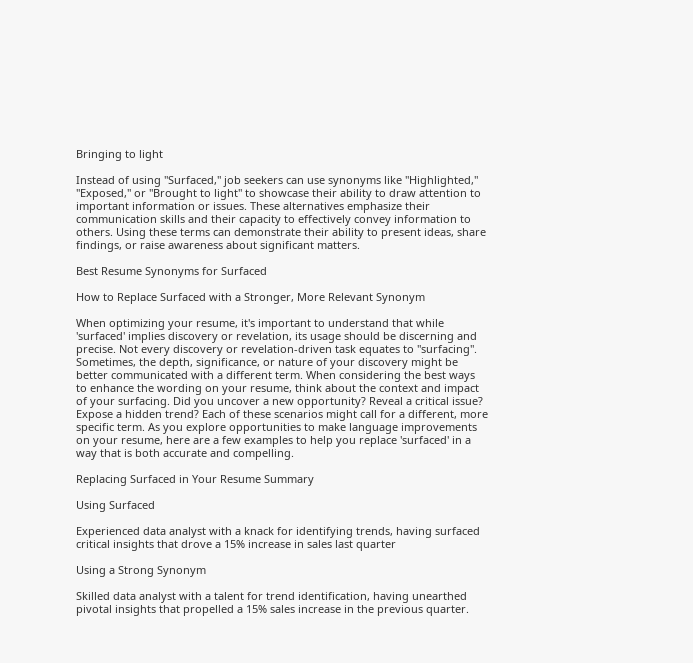Bringing to light

Instead of using "Surfaced," job seekers can use synonyms like "Highlighted," "Exposed," or "Brought to light" to showcase their ability to draw attention to important information or issues. These alternatives emphasize their communication skills and their capacity to effectively convey information to others. Using these terms can demonstrate their ability to present ideas, share findings, or raise awareness about significant matters.

Best Resume Synonyms for Surfaced

How to Replace Surfaced with a Stronger, More Relevant Synonym

When optimizing your resume, it's important to understand that while 'surfaced' implies discovery or revelation, its usage should be discerning and precise. Not every discovery or revelation-driven task equates to "surfacing". Sometimes, the depth, significance, or nature of your discovery might be better communicated with a different term. When considering the best ways to enhance the wording on your resume, think about the context and impact of your surfacing. Did you uncover a new opportunity? Reveal a critical issue? Expose a hidden trend? Each of these scenarios might call for a different, more specific term. As you explore opportunities to make language improvements on your resume, here are a few examples to help you replace 'surfaced' in a way that is both accurate and compelling.

Replacing Surfaced in Your Resume Summary

Using Surfaced

Experienced data analyst with a knack for identifying trends, having surfaced critical insights that drove a 15% increase in sales last quarter

Using a Strong Synonym

Skilled data analyst with a talent for trend identification, having unearthed pivotal insights that propelled a 15% sales increase in the previous quarter.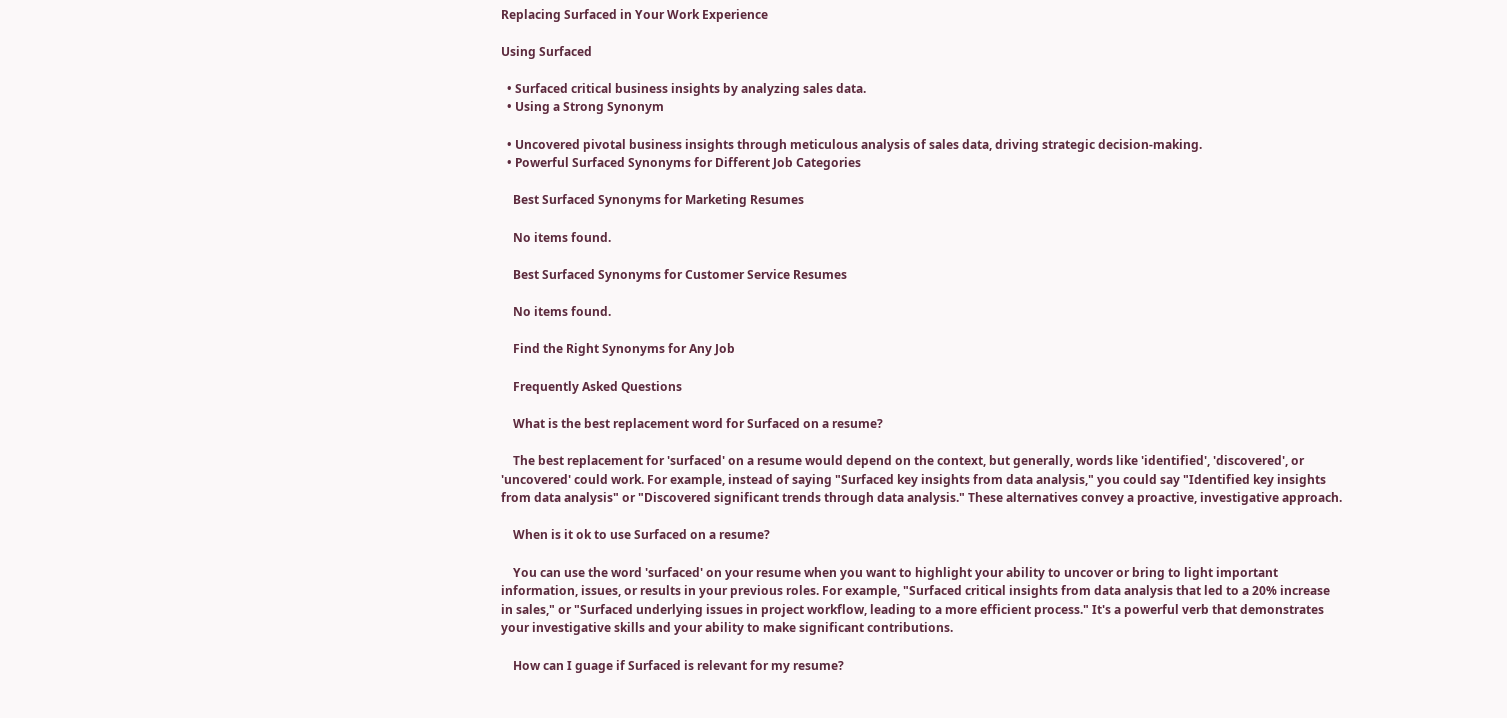Replacing Surfaced in Your Work Experience

Using Surfaced

  • Surfaced critical business insights by analyzing sales data.
  • Using a Strong Synonym

  • Uncovered pivotal business insights through meticulous analysis of sales data, driving strategic decision-making.
  • Powerful Surfaced Synonyms for Different Job Categories

    Best Surfaced Synonyms for Marketing Resumes

    No items found.

    Best Surfaced Synonyms for Customer Service Resumes

    No items found.

    Find the Right Synonyms for Any Job

    Frequently Asked Questions

    What is the best replacement word for Surfaced on a resume?

    The best replacement for 'surfaced' on a resume would depend on the context, but generally, words like 'identified', 'discovered', or 'uncovered' could work. For example, instead of saying "Surfaced key insights from data analysis," you could say "Identified key insights from data analysis" or "Discovered significant trends through data analysis." These alternatives convey a proactive, investigative approach.

    When is it ok to use Surfaced on a resume?

    You can use the word 'surfaced' on your resume when you want to highlight your ability to uncover or bring to light important information, issues, or results in your previous roles. For example, "Surfaced critical insights from data analysis that led to a 20% increase in sales," or "Surfaced underlying issues in project workflow, leading to a more efficient process." It's a powerful verb that demonstrates your investigative skills and your ability to make significant contributions.

    How can I guage if Surfaced is relevant for my resume?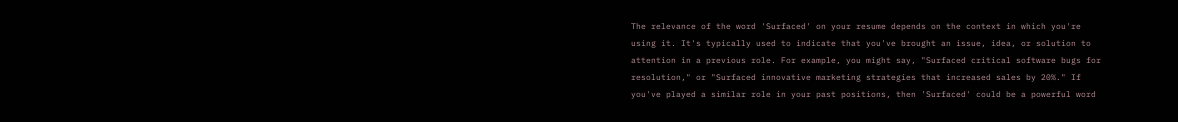The relevance of the word 'Surfaced' on your resume depends on the context in which you're using it. It's typically used to indicate that you've brought an issue, idea, or solution to attention in a previous role. For example, you might say, "Surfaced critical software bugs for resolution," or "Surfaced innovative marketing strategies that increased sales by 20%." If you've played a similar role in your past positions, then 'Surfaced' could be a powerful word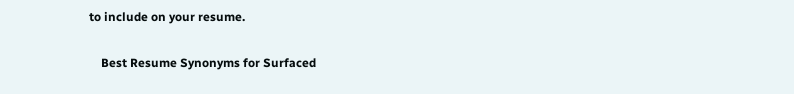to include on your resume.

    Best Resume Synonyms for Surfaced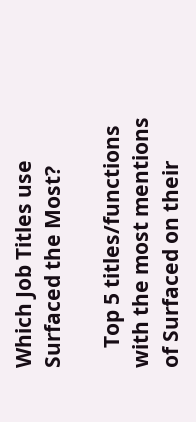Which Job Titles use Surfaced the Most?

    Top 5 titles/functions with the most mentions of Surfaced on their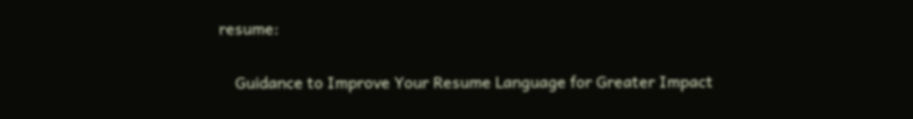resume:

    Guidance to Improve Your Resume Language for Greater Impact